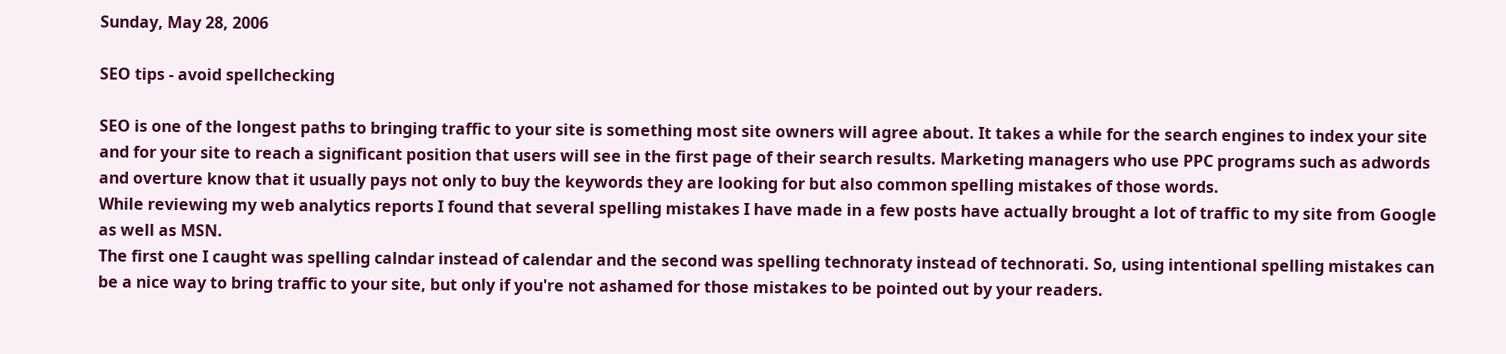Sunday, May 28, 2006

SEO tips - avoid spellchecking

SEO is one of the longest paths to bringing traffic to your site is something most site owners will agree about. It takes a while for the search engines to index your site and for your site to reach a significant position that users will see in the first page of their search results. Marketing managers who use PPC programs such as adwords and overture know that it usually pays not only to buy the keywords they are looking for but also common spelling mistakes of those words.
While reviewing my web analytics reports I found that several spelling mistakes I have made in a few posts have actually brought a lot of traffic to my site from Google as well as MSN.
The first one I caught was spelling calndar instead of calendar and the second was spelling technoraty instead of technorati. So, using intentional spelling mistakes can be a nice way to bring traffic to your site, but only if you're not ashamed for those mistakes to be pointed out by your readers.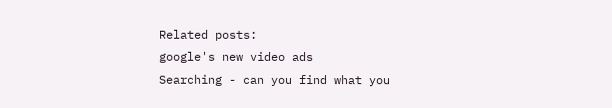Related posts:
google's new video ads
Searching - can you find what you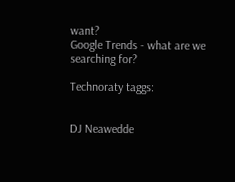want?
Google Trends - what are we searching for?

Technoraty taggs:


DJ Neawedde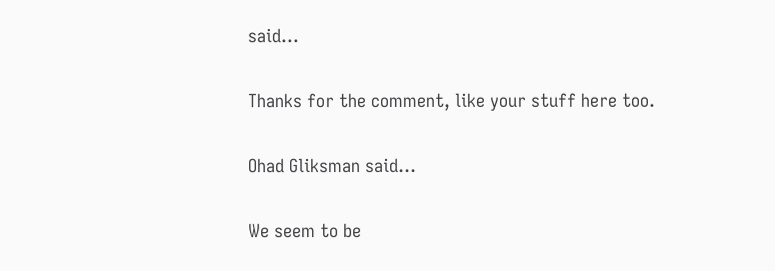said...

Thanks for the comment, like your stuff here too.

Ohad Gliksman said...

We seem to be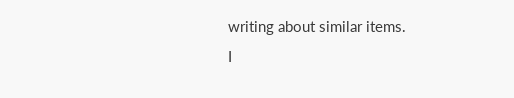writing about similar items.
I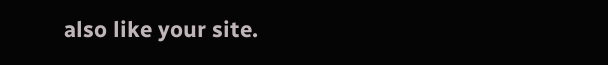also like your site.